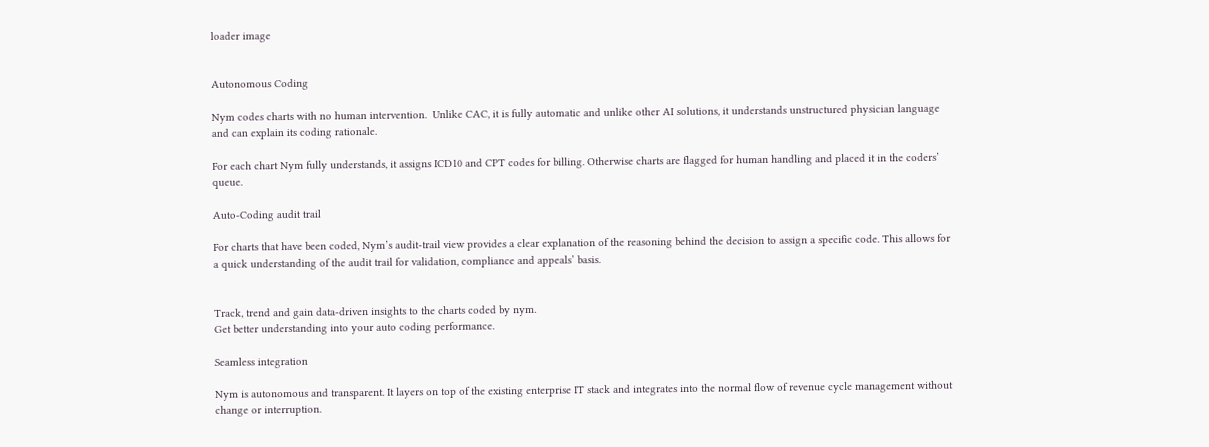loader image


Autonomous Coding

Nym codes charts with no human intervention.  Unlike CAC, it is fully automatic and unlike other AI solutions, it understands unstructured physician language and can explain its coding rationale.

For each chart Nym fully understands, it assigns ICD10 and CPT codes for billing. Otherwise charts are flagged for human handling and placed it in the coders’ queue.

Auto-Coding audit trail

For charts that have been coded, Nym’s audit-trail view provides a clear explanation of the reasoning behind the decision to assign a specific code. This allows for a quick understanding of the audit trail for validation, compliance and appeals’ basis.


Track, trend and gain data-driven insights to the charts coded by nym.
Get better understanding into your auto coding performance.

Seamless integration

Nym is autonomous and transparent. It layers on top of the existing enterprise IT stack and integrates into the normal flow of revenue cycle management without change or interruption.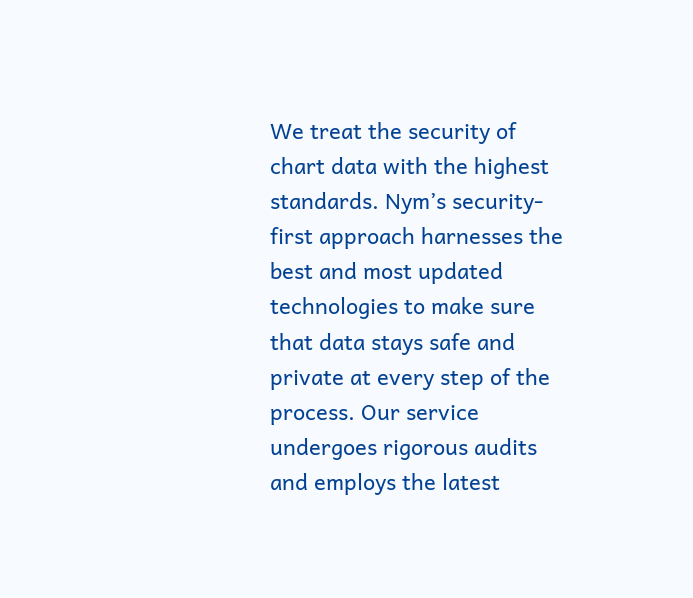We treat the security of chart data with the highest standards. Nym’s security-first approach harnesses the best and most updated technologies to make sure that data stays safe and private at every step of the process. Our service undergoes rigorous audits and employs the latest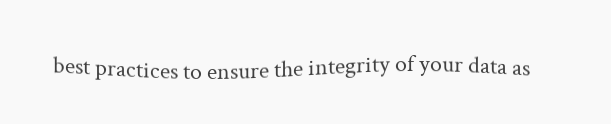best practices to ensure the integrity of your data as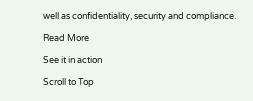well as confidentiality, security and compliance.

Read More

See it in action

Scroll to Top